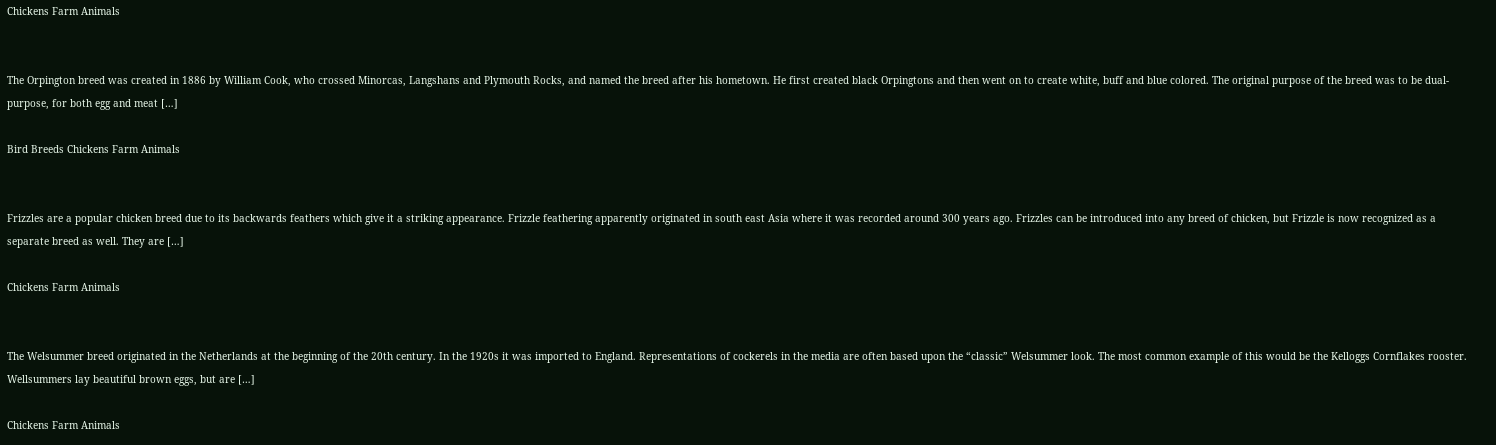Chickens Farm Animals


The Orpington breed was created in 1886 by William Cook, who crossed Minorcas, Langshans and Plymouth Rocks, and named the breed after his hometown. He first created black Orpingtons and then went on to create white, buff and blue colored. The original purpose of the breed was to be dual-purpose, for both egg and meat […]

Bird Breeds Chickens Farm Animals


Frizzles are a popular chicken breed due to its backwards feathers which give it a striking appearance. Frizzle feathering apparently originated in south east Asia where it was recorded around 300 years ago. Frizzles can be introduced into any breed of chicken, but Frizzle is now recognized as a separate breed as well. They are […]

Chickens Farm Animals


The Welsummer breed originated in the Netherlands at the beginning of the 20th century. In the 1920s it was imported to England. Representations of cockerels in the media are often based upon the “classic” Welsummer look. The most common example of this would be the Kelloggs Cornflakes rooster. Wellsummers lay beautiful brown eggs, but are […]

Chickens Farm Animals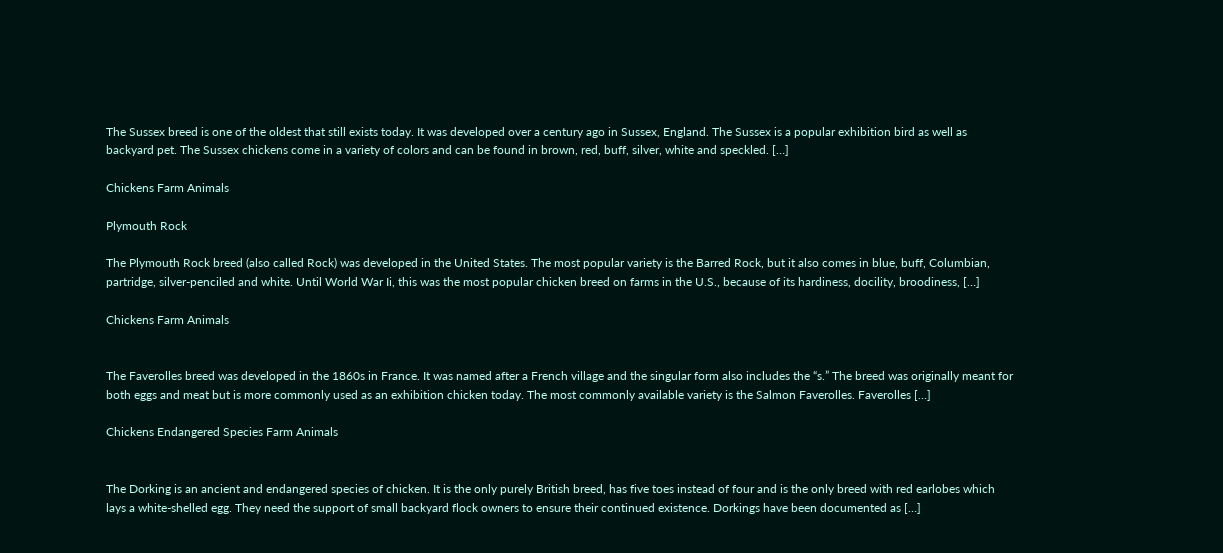The Sussex breed is one of the oldest that still exists today. It was developed over a century ago in Sussex, England. The Sussex is a popular exhibition bird as well as backyard pet. The Sussex chickens come in a variety of colors and can be found in brown, red, buff, silver, white and speckled. […]

Chickens Farm Animals

Plymouth Rock

The Plymouth Rock breed (also called Rock) was developed in the United States. The most popular variety is the Barred Rock, but it also comes in blue, buff, Columbian, partridge, silver-penciled and white. Until World War Ii, this was the most popular chicken breed on farms in the U.S., because of its hardiness, docility, broodiness, […]

Chickens Farm Animals


The Faverolles breed was developed in the 1860s in France. It was named after a French village and the singular form also includes the “s.” The breed was originally meant for both eggs and meat but is more commonly used as an exhibition chicken today. The most commonly available variety is the Salmon Faverolles. Faverolles […]

Chickens Endangered Species Farm Animals


The Dorking is an ancient and endangered species of chicken. It is the only purely British breed, has five toes instead of four and is the only breed with red earlobes which lays a white-shelled egg. They need the support of small backyard flock owners to ensure their continued existence. Dorkings have been documented as […]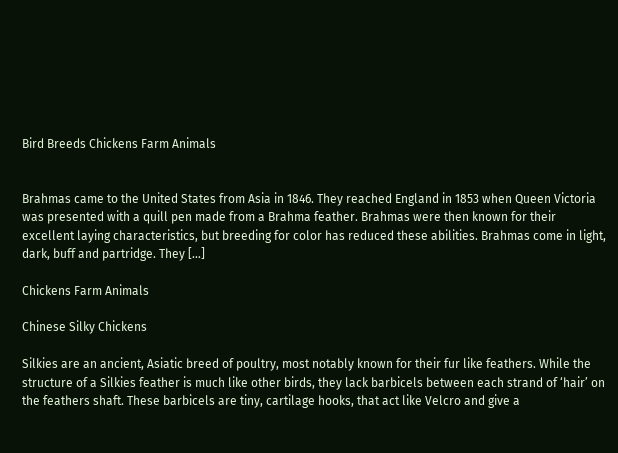Bird Breeds Chickens Farm Animals


Brahmas came to the United States from Asia in 1846. They reached England in 1853 when Queen Victoria was presented with a quill pen made from a Brahma feather. Brahmas were then known for their excellent laying characteristics, but breeding for color has reduced these abilities. Brahmas come in light, dark, buff and partridge. They […]

Chickens Farm Animals

Chinese Silky Chickens

Silkies are an ancient, Asiatic breed of poultry, most notably known for their fur like feathers. While the structure of a Silkies feather is much like other birds, they lack barbicels between each strand of ‘hair’ on the feathers shaft. These barbicels are tiny, cartilage hooks, that act like Velcro and give a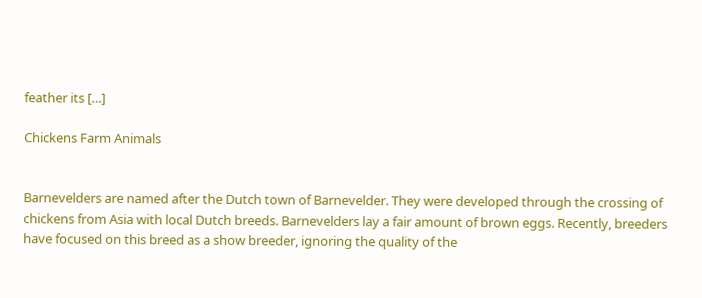feather its […]

Chickens Farm Animals


Barnevelders are named after the Dutch town of Barnevelder. They were developed through the crossing of chickens from Asia with local Dutch breeds. Barnevelders lay a fair amount of brown eggs. Recently, breeders have focused on this breed as a show breeder, ignoring the quality of the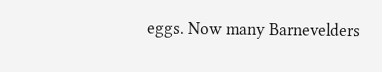eggs. Now many Barnevelders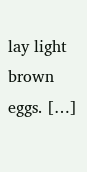lay light brown eggs. […]